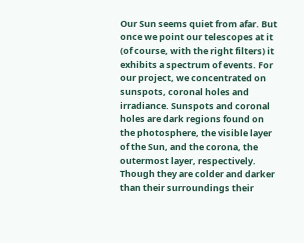Our Sun seems quiet from afar. But once we point our telescopes at it (of course, with the right filters) it exhibits a spectrum of events. For our project, we concentrated on sunspots, coronal holes and irradiance. Sunspots and coronal holes are dark regions found on the photosphere, the visible layer of the Sun, and the corona, the outermost layer, respectively. Though they are colder and darker than their surroundings their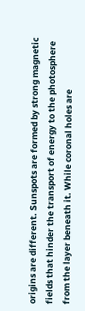origins are different. Sunspots are formed by strong magnetic fields that hinder the transport of energy to the photosphere from the layer beneath it. While coronal holes are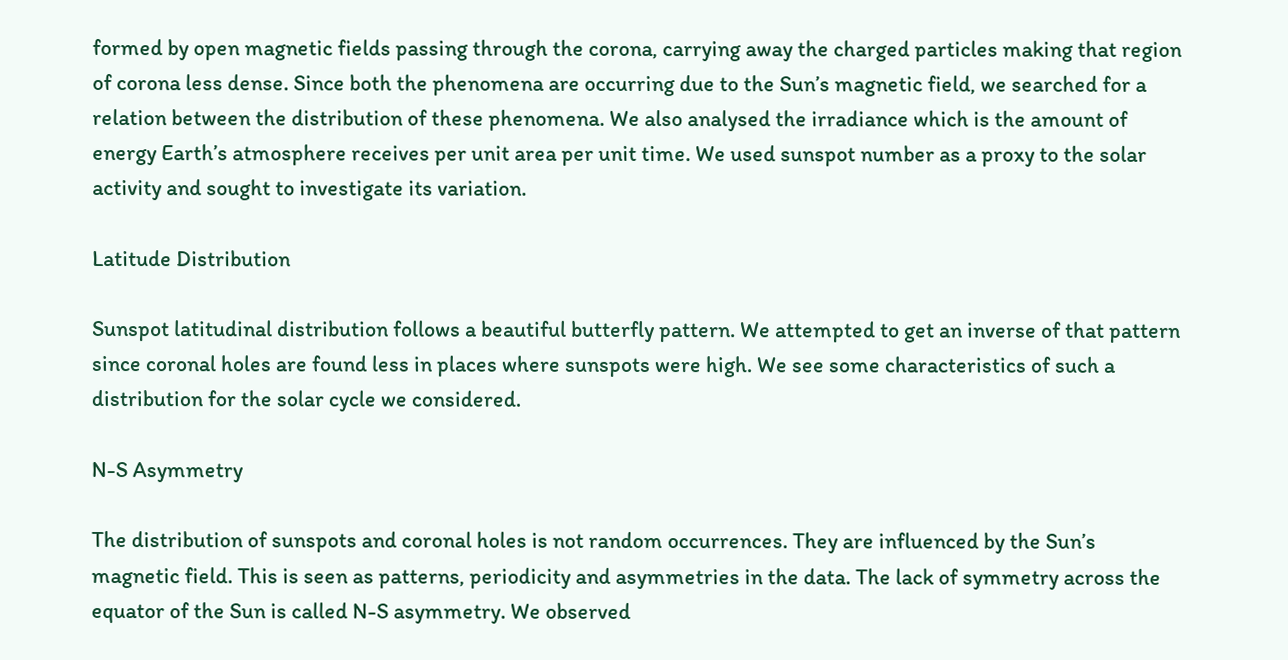formed by open magnetic fields passing through the corona, carrying away the charged particles making that region of corona less dense. Since both the phenomena are occurring due to the Sun’s magnetic field, we searched for a relation between the distribution of these phenomena. We also analysed the irradiance which is the amount of energy Earth’s atmosphere receives per unit area per unit time. We used sunspot number as a proxy to the solar activity and sought to investigate its variation.

Latitude Distribution

Sunspot latitudinal distribution follows a beautiful butterfly pattern. We attempted to get an inverse of that pattern since coronal holes are found less in places where sunspots were high. We see some characteristics of such a distribution for the solar cycle we considered.

N-S Asymmetry

The distribution of sunspots and coronal holes is not random occurrences. They are influenced by the Sun’s magnetic field. This is seen as patterns, periodicity and asymmetries in the data. The lack of symmetry across the equator of the Sun is called N-S asymmetry. We observed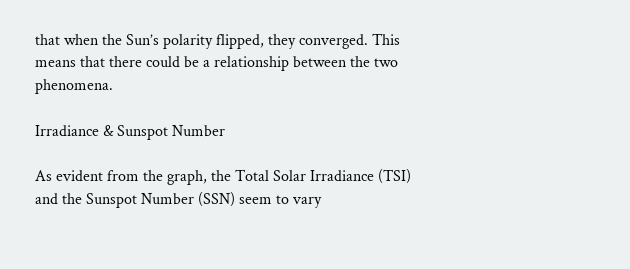that when the Sun’s polarity flipped, they converged. This means that there could be a relationship between the two phenomena.

Irradiance & Sunspot Number

As evident from the graph, the Total Solar Irradiance (TSI) and the Sunspot Number (SSN) seem to vary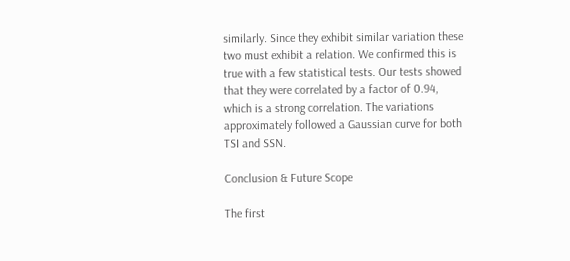similarly. Since they exhibit similar variation these two must exhibit a relation. We confirmed this is true with a few statistical tests. Our tests showed that they were correlated by a factor of 0.94, which is a strong correlation. The variations approximately followed a Gaussian curve for both TSI and SSN.

Conclusion & Future Scope

The first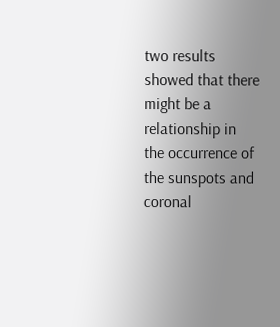two results showed that there might be a relationship in the occurrence of the sunspots and coronal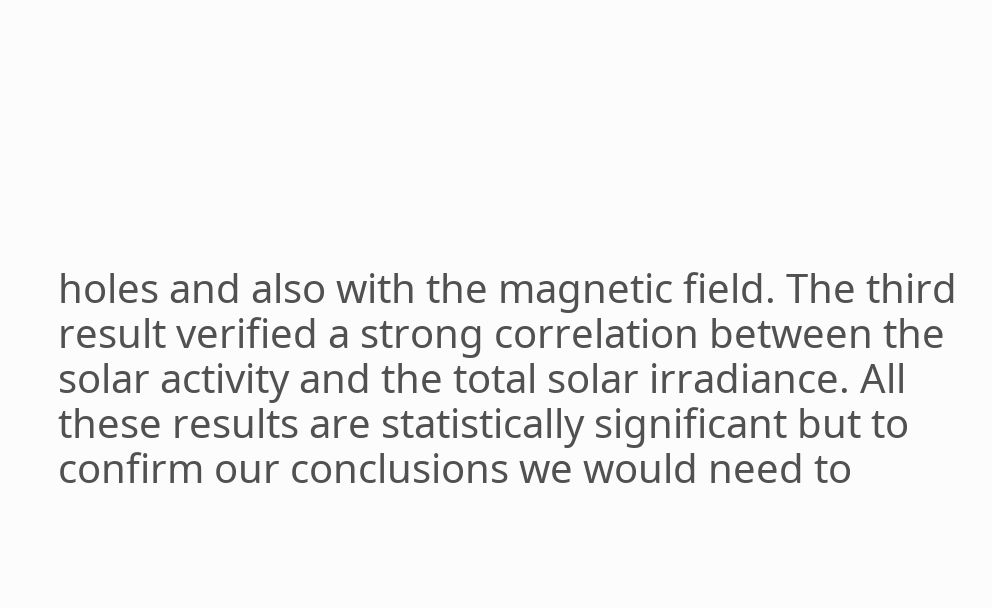holes and also with the magnetic field. The third result verified a strong correlation between the solar activity and the total solar irradiance. All these results are statistically significant but to confirm our conclusions we would need to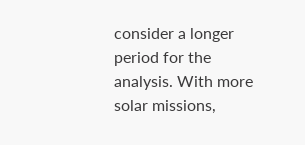consider a longer period for the analysis. With more solar missions,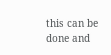this can be done and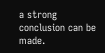a strong conclusion can be made.